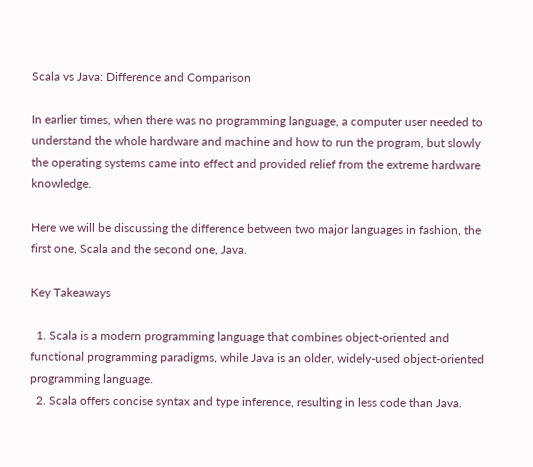Scala vs Java: Difference and Comparison

In earlier times, when there was no programming language, a computer user needed to understand the whole hardware and machine and how to run the program, but slowly the operating systems came into effect and provided relief from the extreme hardware knowledge.

Here we will be discussing the difference between two major languages in fashion, the first one, Scala and the second one, Java.

Key Takeaways

  1. Scala is a modern programming language that combines object-oriented and functional programming paradigms, while Java is an older, widely-used object-oriented programming language.
  2. Scala offers concise syntax and type inference, resulting in less code than Java.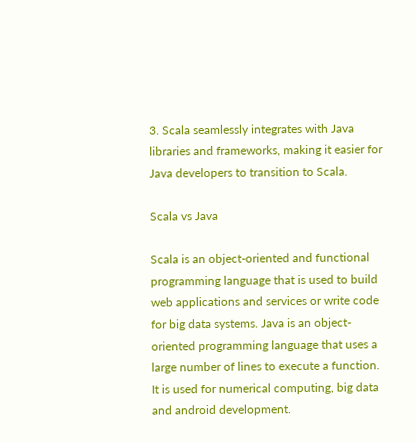3. Scala seamlessly integrates with Java libraries and frameworks, making it easier for Java developers to transition to Scala.

Scala vs Java

Scala is an object-oriented and functional programming language that is used to build web applications and services or write code for big data systems. Java is an object-oriented programming language that uses a large number of lines to execute a function. It is used for numerical computing, big data and android development.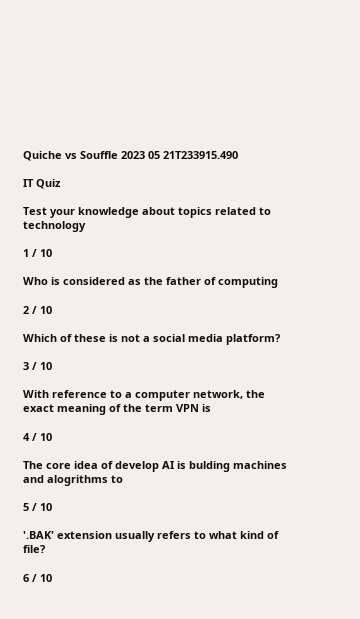Quiche vs Souffle 2023 05 21T233915.490

IT Quiz

Test your knowledge about topics related to technology

1 / 10

Who is considered as the father of computing

2 / 10

Which of these is not a social media platform?

3 / 10

With reference to a computer network, the exact meaning of the term VPN is

4 / 10

The core idea of develop AI is bulding machines and alogrithms to

5 / 10

'.BAK' extension usually refers to what kind of file?

6 / 10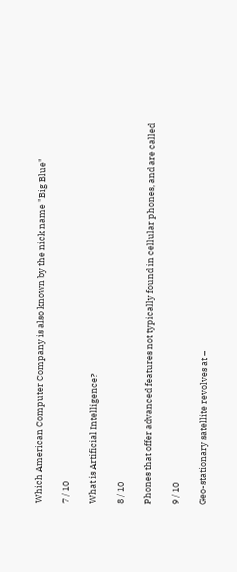Which American Computer Company is also known by the nick name "Big Blue"

7 / 10

What is Artificial Intelligence?

8 / 10

Phones that offer advanced features not typically found in cellular phones, and are called

9 / 10

Geo-stationary satellite revolves at –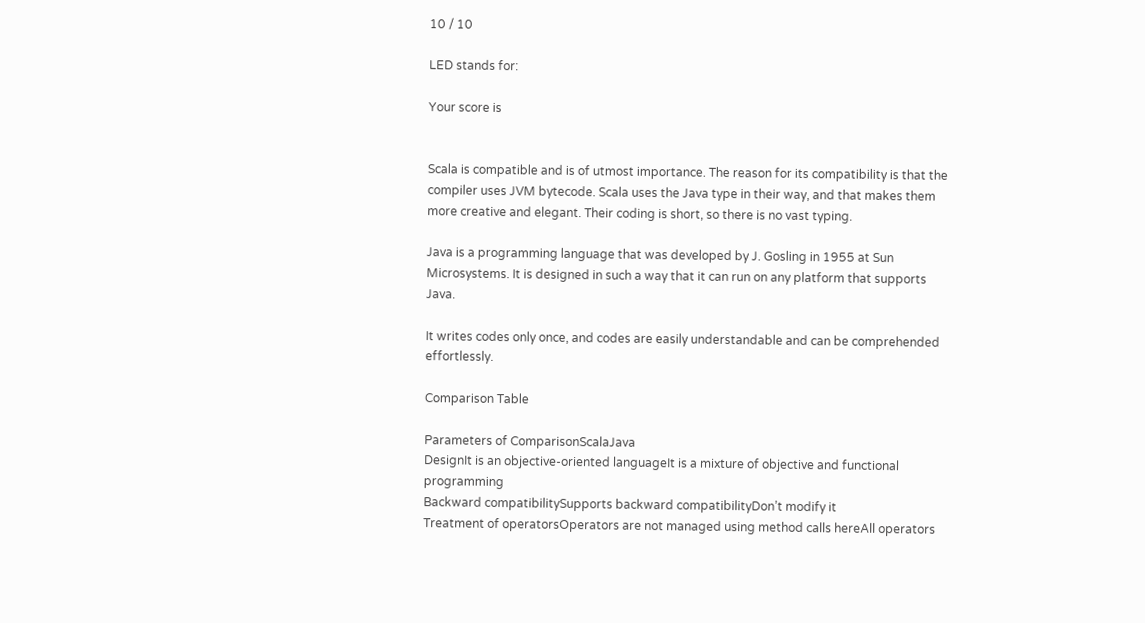10 / 10

LED stands for:

Your score is


Scala is compatible and is of utmost importance. The reason for its compatibility is that the compiler uses JVM bytecode. Scala uses the Java type in their way, and that makes them more creative and elegant. Their coding is short, so there is no vast typing.

Java is a programming language that was developed by J. Gosling in 1955 at Sun Microsystems. It is designed in such a way that it can run on any platform that supports Java.

It writes codes only once, and codes are easily understandable and can be comprehended effortlessly.

Comparison Table

Parameters of ComparisonScalaJava
DesignIt is an objective-oriented languageIt is a mixture of objective and functional programming
Backward compatibilitySupports backward compatibilityDon’t modify it
Treatment of operatorsOperators are not managed using method calls hereAll operators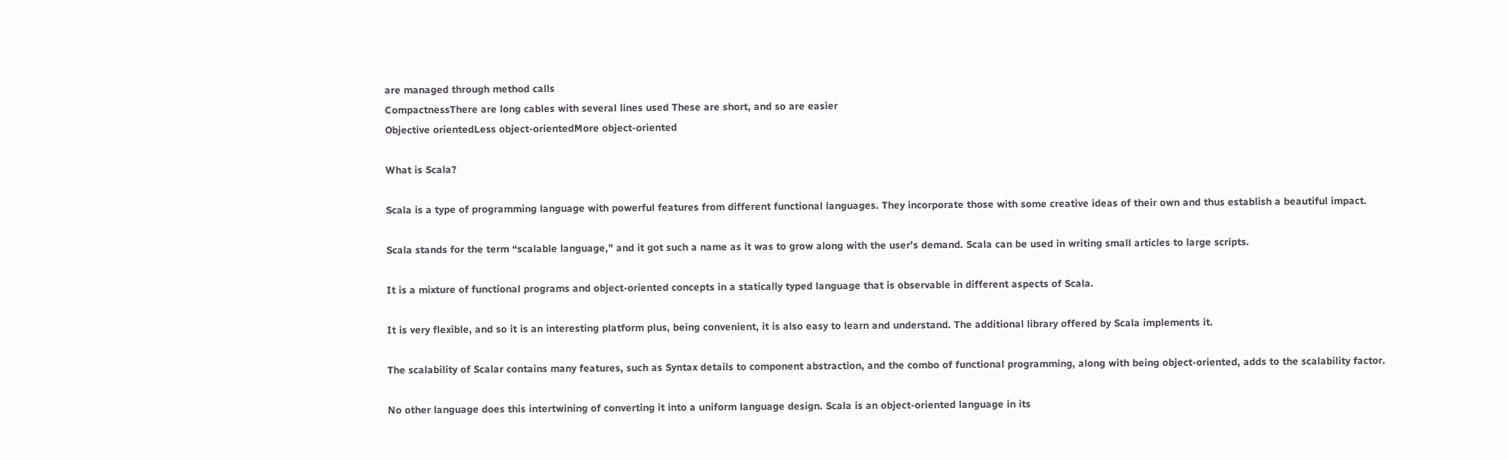are managed through method calls
CompactnessThere are long cables with several lines used These are short, and so are easier
Objective orientedLess object-orientedMore object-oriented

What is Scala?

Scala is a type of programming language with powerful features from different functional languages. They incorporate those with some creative ideas of their own and thus establish a beautiful impact.

Scala stands for the term “scalable language,” and it got such a name as it was to grow along with the user’s demand. Scala can be used in writing small articles to large scripts.

It is a mixture of functional programs and object-oriented concepts in a statically typed language that is observable in different aspects of Scala.

It is very flexible, and so it is an interesting platform plus, being convenient, it is also easy to learn and understand. The additional library offered by Scala implements it.

The scalability of Scalar contains many features, such as Syntax details to component abstraction, and the combo of functional programming, along with being object-oriented, adds to the scalability factor.

No other language does this intertwining of converting it into a uniform language design. Scala is an object-oriented language in its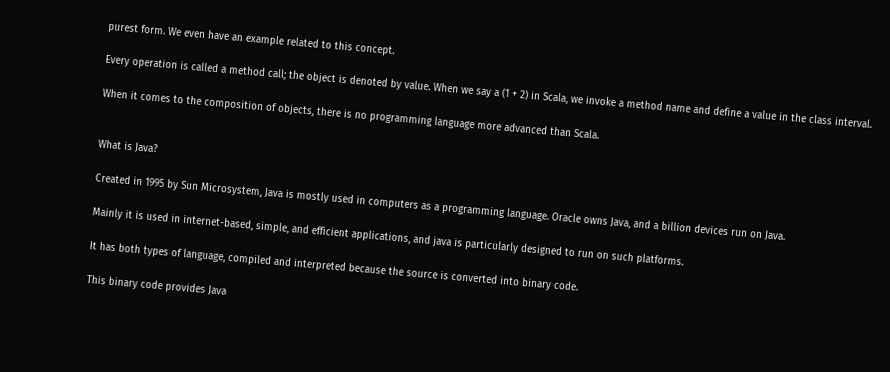purest form. We even have an example related to this concept.

Every operation is called a method call; the object is denoted by value. When we say a (1 + 2) in Scala, we invoke a method name and define a value in the class interval.

When it comes to the composition of objects, there is no programming language more advanced than Scala.


What is Java?

Created in 1995 by Sun Microsystem, Java is mostly used in computers as a programming language. Oracle owns Java, and a billion devices run on Java.

Mainly it is used in internet-based, simple, and efficient applications, and java is particularly designed to run on such platforms.

It has both types of language, compiled and interpreted because the source is converted into binary code.

This binary code provides Java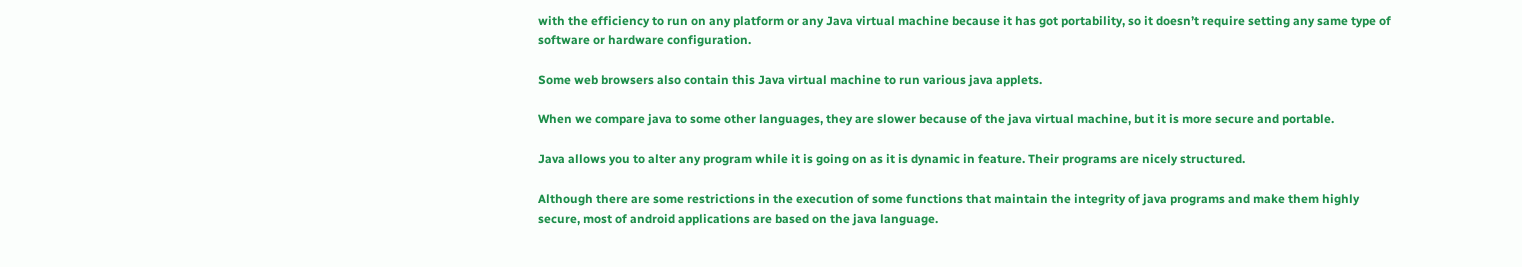with the efficiency to run on any platform or any Java virtual machine because it has got portability, so it doesn’t require setting any same type of software or hardware configuration.

Some web browsers also contain this Java virtual machine to run various java applets.

When we compare java to some other languages, they are slower because of the java virtual machine, but it is more secure and portable.

Java allows you to alter any program while it is going on as it is dynamic in feature. Their programs are nicely structured.

Although there are some restrictions in the execution of some functions that maintain the integrity of java programs and make them highly secure, most of android applications are based on the java language.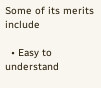Some of its merits include

  • Easy to understand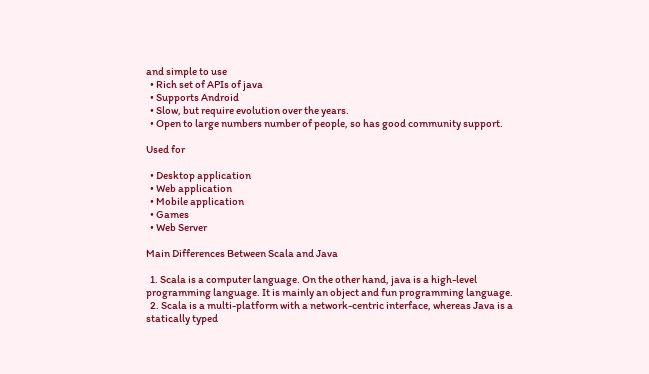and simple to use
  • Rich set of APIs of java
  • Supports Android
  • Slow, but require evolution over the years.
  • Open to large numbers number of people, so has good community support.

Used for

  • Desktop application
  • Web application
  • Mobile application
  • Games
  • Web Server

Main Differences Between Scala and Java

  1. Scala is a computer language. On the other hand, java is a high-level programming language. It is mainly an object and fun programming language.
  2. Scala is a multi-platform with a network-centric interface, whereas Java is a statically typed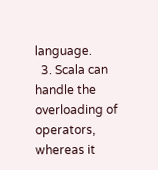language.
  3. Scala can handle the overloading of operators, whereas it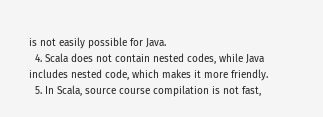is not easily possible for Java.
  4. Scala does not contain nested codes, while Java includes nested code, which makes it more friendly.
  5. In Scala, source course compilation is not fast,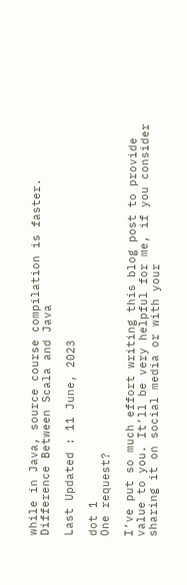while in Java, source course compilation is faster.
Difference Between Scala and Java

Last Updated : 11 June, 2023

dot 1
One request?

I’ve put so much effort writing this blog post to provide value to you. It’ll be very helpful for me, if you consider sharing it on social media or with your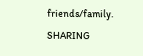friends/family. SHARING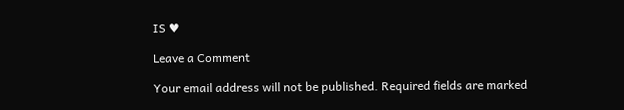IS ♥

Leave a Comment

Your email address will not be published. Required fields are marked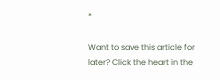*

Want to save this article for later? Click the heart in the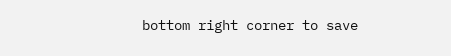bottom right corner to save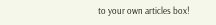to your own articles box!